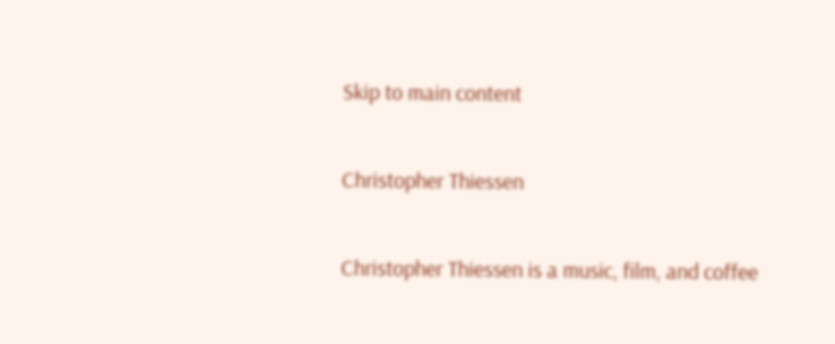Skip to main content

Christopher Thiessen

Christopher Thiessen is a music, film, and coffee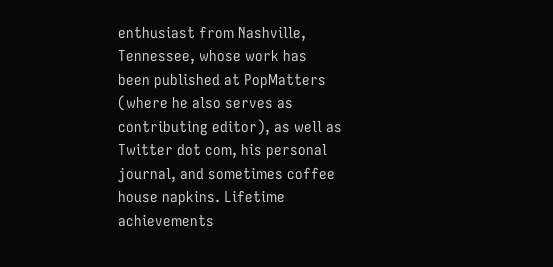enthusiast from Nashville, Tennessee, whose work has been published at PopMatters (where he also serves as contributing editor), as well as Twitter dot com, his personal journal, and sometimes coffee house napkins. Lifetime achievements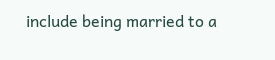include being married to a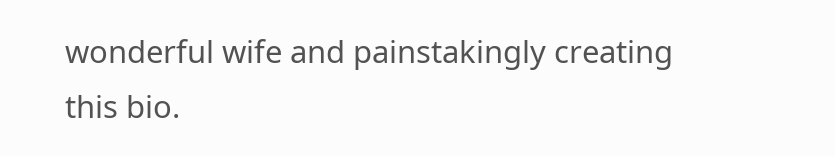wonderful wife and painstakingly creating this bio.